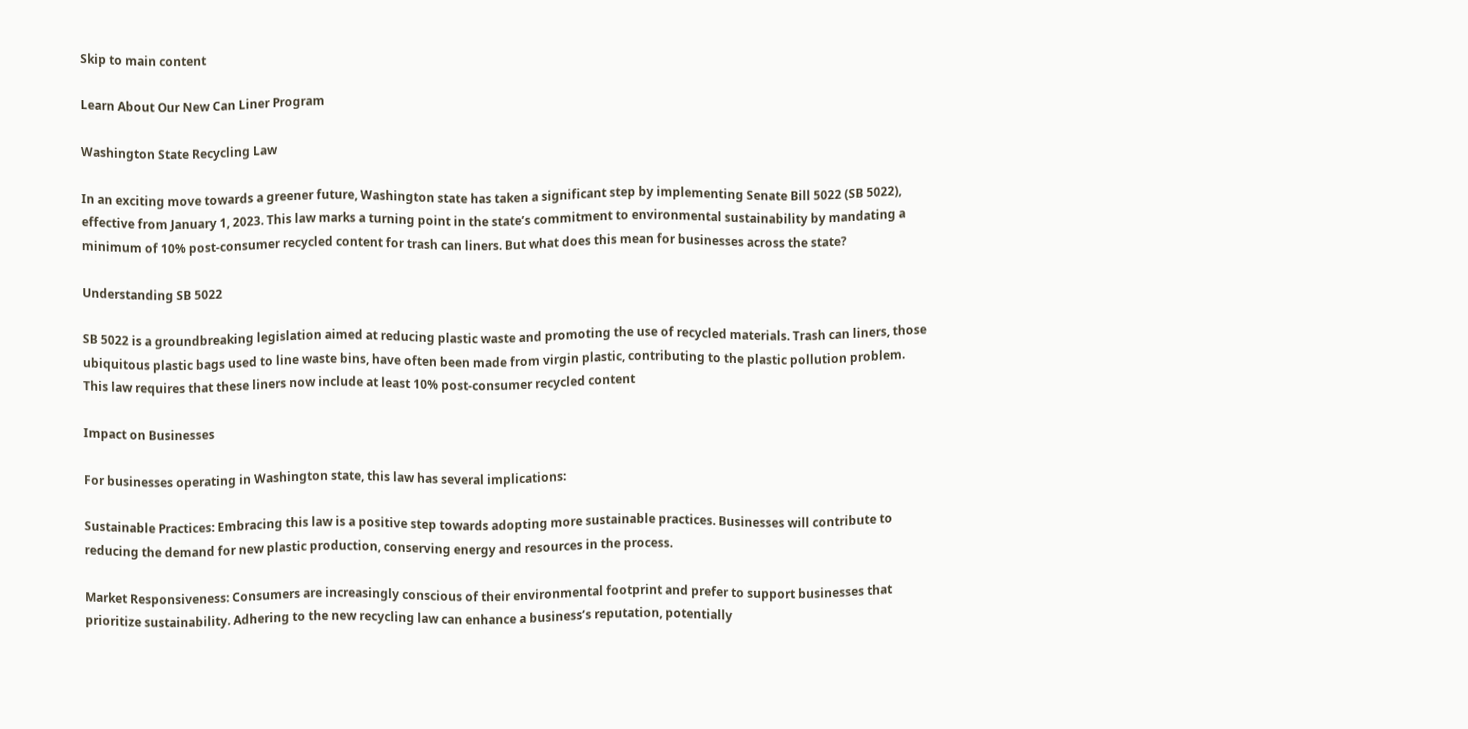Skip to main content

Learn About Our New Can Liner Program

Washington State Recycling Law

In an exciting move towards a greener future, Washington state has taken a significant step by implementing Senate Bill 5022 (SB 5022), effective from January 1, 2023. This law marks a turning point in the state’s commitment to environmental sustainability by mandating a minimum of 10% post-consumer recycled content for trash can liners. But what does this mean for businesses across the state?

Understanding SB 5022

SB 5022 is a groundbreaking legislation aimed at reducing plastic waste and promoting the use of recycled materials. Trash can liners, those ubiquitous plastic bags used to line waste bins, have often been made from virgin plastic, contributing to the plastic pollution problem. This law requires that these liners now include at least 10% post-consumer recycled content

Impact on Businesses

For businesses operating in Washington state, this law has several implications:

Sustainable Practices: Embracing this law is a positive step towards adopting more sustainable practices. Businesses will contribute to reducing the demand for new plastic production, conserving energy and resources in the process.

Market Responsiveness: Consumers are increasingly conscious of their environmental footprint and prefer to support businesses that prioritize sustainability. Adhering to the new recycling law can enhance a business’s reputation, potentially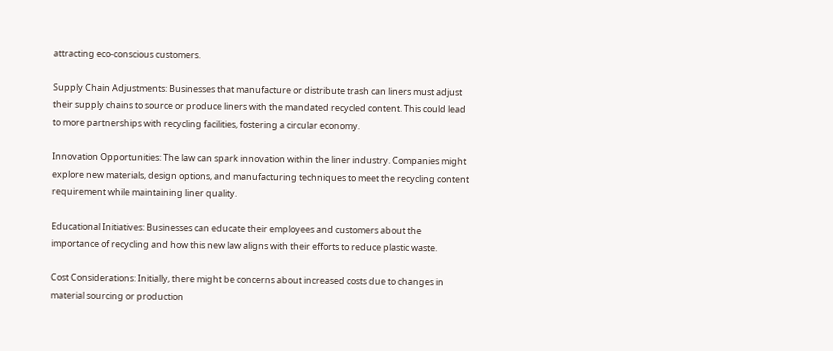attracting eco-conscious customers.

Supply Chain Adjustments: Businesses that manufacture or distribute trash can liners must adjust their supply chains to source or produce liners with the mandated recycled content. This could lead to more partnerships with recycling facilities, fostering a circular economy.

Innovation Opportunities: The law can spark innovation within the liner industry. Companies might explore new materials, design options, and manufacturing techniques to meet the recycling content requirement while maintaining liner quality.

Educational Initiatives: Businesses can educate their employees and customers about the importance of recycling and how this new law aligns with their efforts to reduce plastic waste.

Cost Considerations: Initially, there might be concerns about increased costs due to changes in material sourcing or production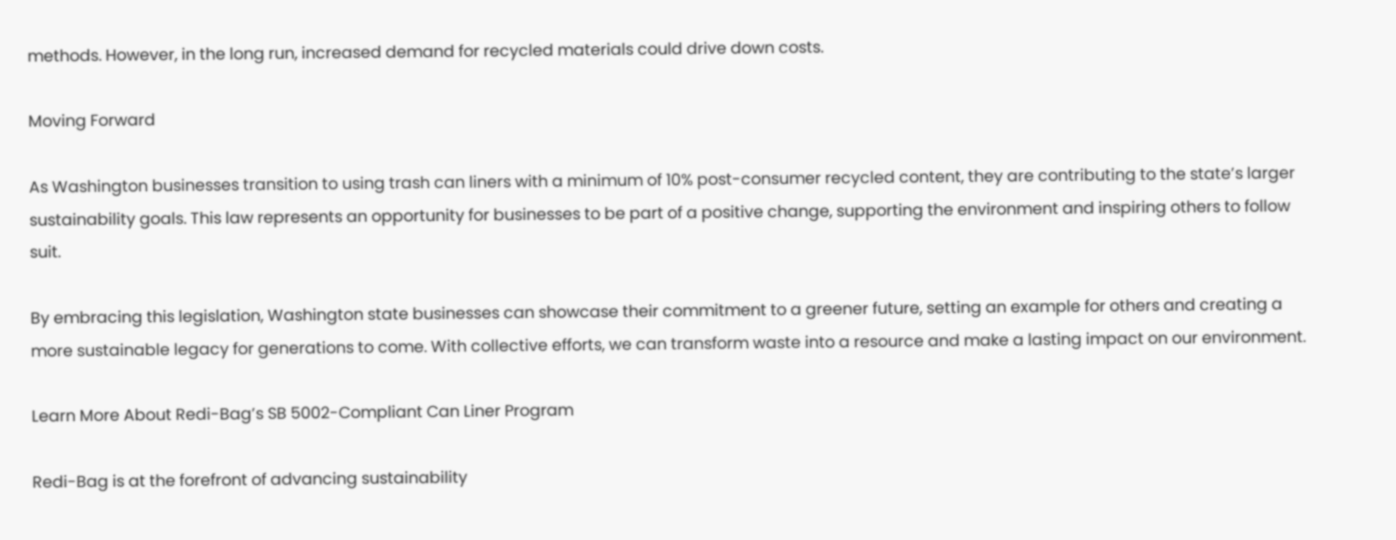methods. However, in the long run, increased demand for recycled materials could drive down costs.

Moving Forward

As Washington businesses transition to using trash can liners with a minimum of 10% post-consumer recycled content, they are contributing to the state’s larger sustainability goals. This law represents an opportunity for businesses to be part of a positive change, supporting the environment and inspiring others to follow suit.

By embracing this legislation, Washington state businesses can showcase their commitment to a greener future, setting an example for others and creating a more sustainable legacy for generations to come. With collective efforts, we can transform waste into a resource and make a lasting impact on our environment.

Learn More About Redi-Bag’s SB 5002-Compliant Can Liner Program

Redi-Bag is at the forefront of advancing sustainability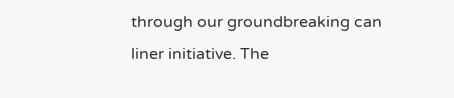through our groundbreaking can liner initiative. The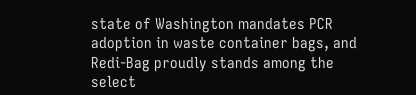state of Washington mandates PCR adoption in waste container bags, and Redi-Bag proudly stands among the select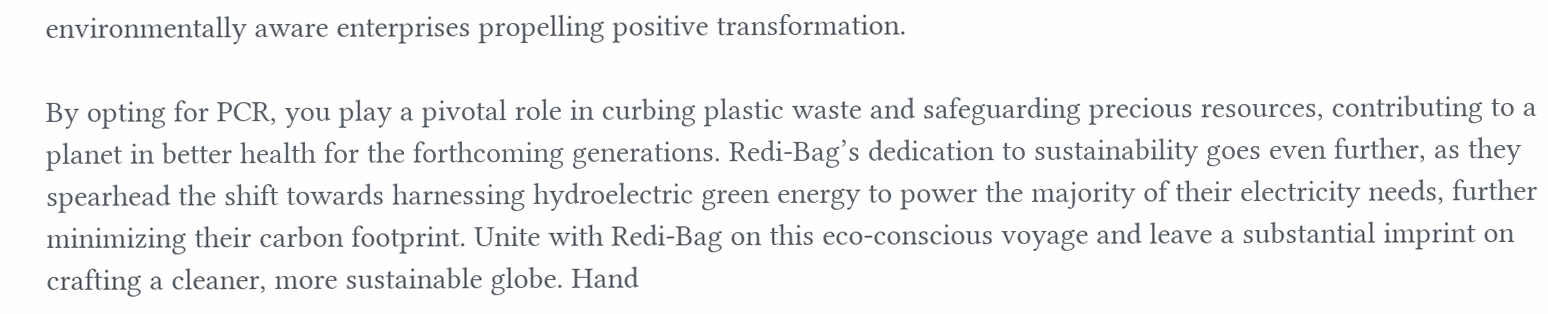environmentally aware enterprises propelling positive transformation.

By opting for PCR, you play a pivotal role in curbing plastic waste and safeguarding precious resources, contributing to a planet in better health for the forthcoming generations. Redi-Bag’s dedication to sustainability goes even further, as they spearhead the shift towards harnessing hydroelectric green energy to power the majority of their electricity needs, further minimizing their carbon footprint. Unite with Redi-Bag on this eco-conscious voyage and leave a substantial imprint on crafting a cleaner, more sustainable globe. Hand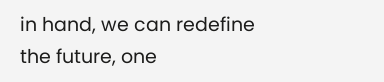in hand, we can redefine the future, one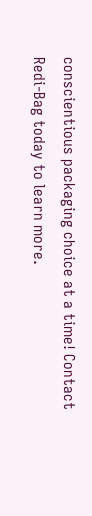conscientious packaging choice at a time! Contact Redi-Bag today to learn more.